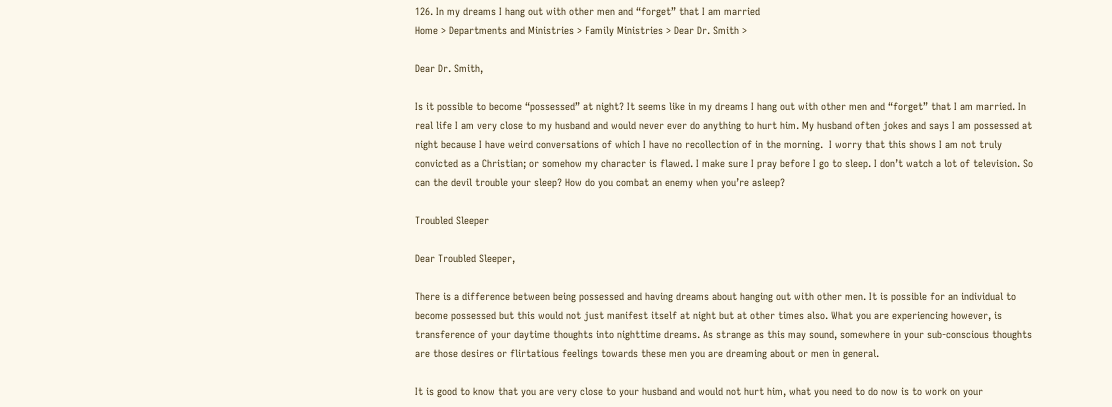126. In my dreams I hang out with other men and “forget” that I am married
Home > Departments and Ministries > Family Ministries > Dear Dr. Smith >

Dear Dr. Smith,

Is it possible to become “possessed” at night? It seems like in my dreams I hang out with other men and “forget” that I am married. In real life I am very close to my husband and would never ever do anything to hurt him. My husband often jokes and says I am possessed at night because I have weird conversations of which I have no recollection of in the morning.  I worry that this shows I am not truly convicted as a Christian; or somehow my character is flawed. I make sure I pray before I go to sleep. I don’t watch a lot of television. So can the devil trouble your sleep? How do you combat an enemy when you’re asleep?

Troubled Sleeper

Dear Troubled Sleeper,

There is a difference between being possessed and having dreams about hanging out with other men. It is possible for an individual to become possessed but this would not just manifest itself at night but at other times also. What you are experiencing however, is transference of your daytime thoughts into nighttime dreams. As strange as this may sound, somewhere in your sub-conscious thoughts are those desires or flirtatious feelings towards these men you are dreaming about or men in general.

It is good to know that you are very close to your husband and would not hurt him, what you need to do now is to work on your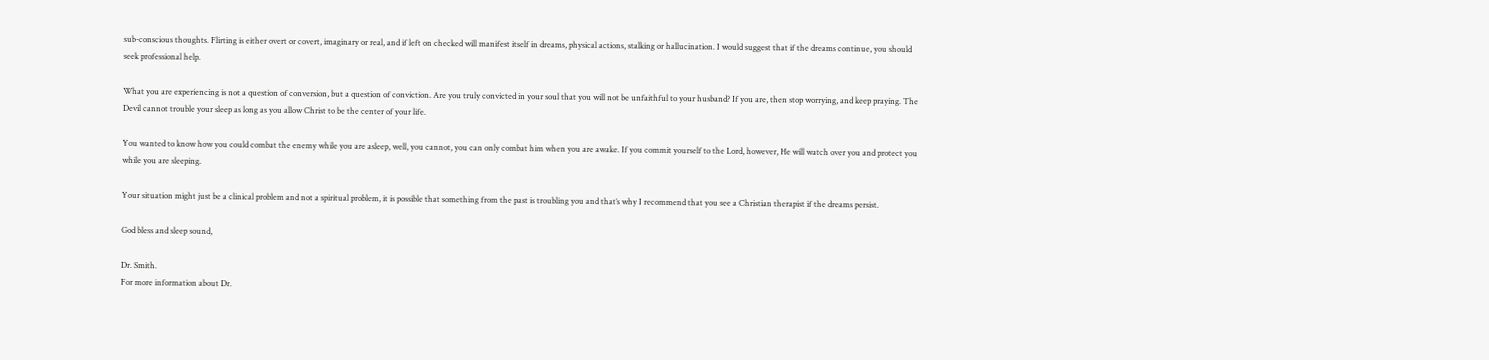sub-conscious thoughts. Flirting is either overt or covert, imaginary or real, and if left on checked will manifest itself in dreams, physical actions, stalking or hallucination. I would suggest that if the dreams continue, you should seek professional help.

What you are experiencing is not a question of conversion, but a question of conviction. Are you truly convicted in your soul that you will not be unfaithful to your husband? If you are, then stop worrying, and keep praying. The Devil cannot trouble your sleep as long as you allow Christ to be the center of your life.

You wanted to know how you could combat the enemy while you are asleep, well, you cannot, you can only combat him when you are awake. If you commit yourself to the Lord, however, He will watch over you and protect you while you are sleeping.

Your situation might just be a clinical problem and not a spiritual problem, it is possible that something from the past is troubling you and that’s why I recommend that you see a Christian therapist if the dreams persist.

God bless and sleep sound,

Dr. Smith.
For more information about Dr.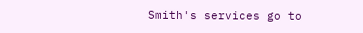Smith's services go to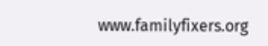www.familyfixers.org